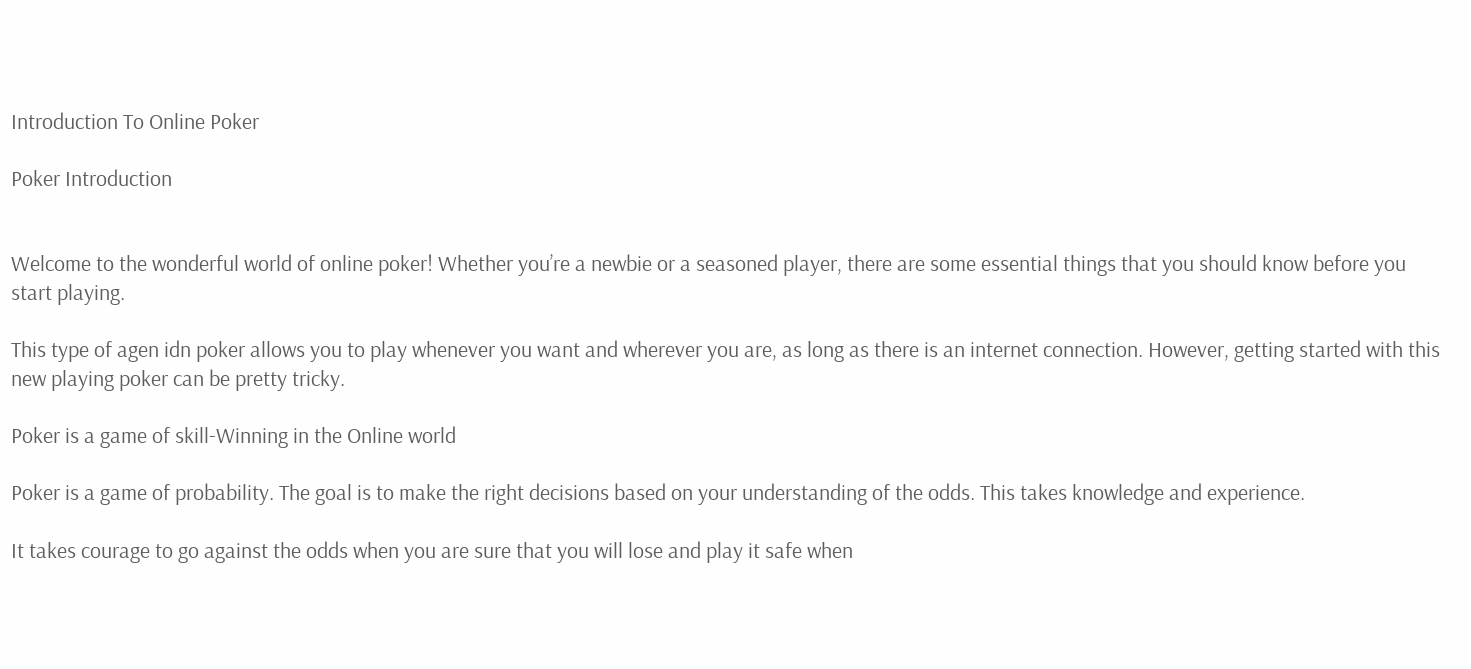Introduction To Online Poker

Poker Introduction


Welcome to the wonderful world of online poker! Whether you’re a newbie or a seasoned player, there are some essential things that you should know before you start playing.

This type of agen idn poker allows you to play whenever you want and wherever you are, as long as there is an internet connection. However, getting started with this new playing poker can be pretty tricky.

Poker is a game of skill-Winning in the Online world

Poker is a game of probability. The goal is to make the right decisions based on your understanding of the odds. This takes knowledge and experience.

It takes courage to go against the odds when you are sure that you will lose and play it safe when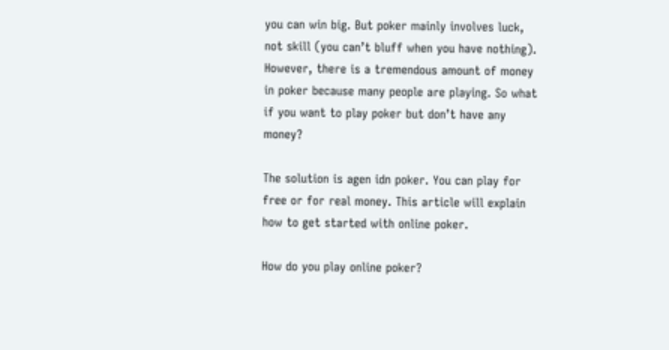you can win big. But poker mainly involves luck, not skill (you can’t bluff when you have nothing). However, there is a tremendous amount of money in poker because many people are playing. So what if you want to play poker but don’t have any money?

The solution is agen idn poker. You can play for free or for real money. This article will explain how to get started with online poker.

How do you play online poker?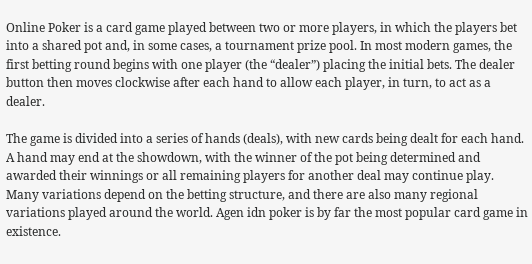Online Poker is a card game played between two or more players, in which the players bet into a shared pot and, in some cases, a tournament prize pool. In most modern games, the first betting round begins with one player (the “dealer”) placing the initial bets. The dealer button then moves clockwise after each hand to allow each player, in turn, to act as a dealer.

The game is divided into a series of hands (deals), with new cards being dealt for each hand. A hand may end at the showdown, with the winner of the pot being determined and awarded their winnings or all remaining players for another deal may continue play. Many variations depend on the betting structure, and there are also many regional variations played around the world. Agen idn poker is by far the most popular card game in existence.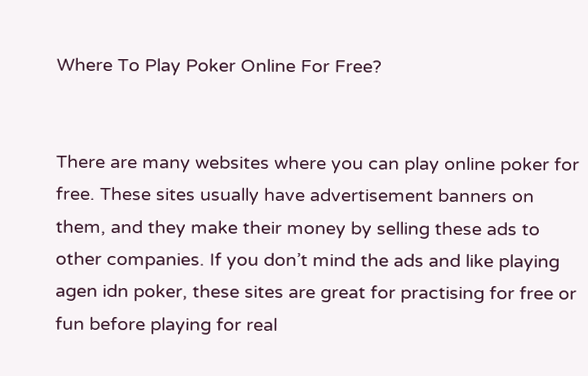Where To Play Poker Online For Free?


There are many websites where you can play online poker for free. These sites usually have advertisement banners on them, and they make their money by selling these ads to other companies. If you don’t mind the ads and like playing agen idn poker, these sites are great for practising for free or fun before playing for real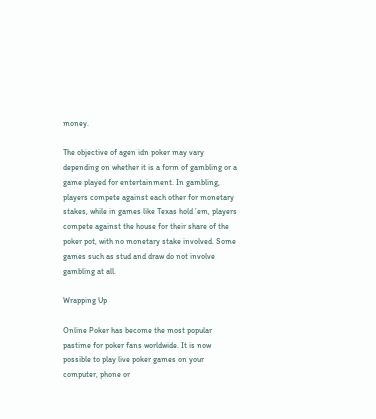money.

The objective of agen idn poker may vary depending on whether it is a form of gambling or a game played for entertainment. In gambling, players compete against each other for monetary stakes, while in games like Texas hold ’em, players compete against the house for their share of the poker pot, with no monetary stake involved. Some games such as stud and draw do not involve gambling at all.

Wrapping Up

Online Poker has become the most popular pastime for poker fans worldwide. It is now possible to play live poker games on your computer, phone or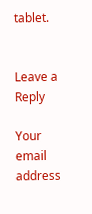tablet.


Leave a Reply

Your email address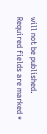will not be published. Required fields are marked *